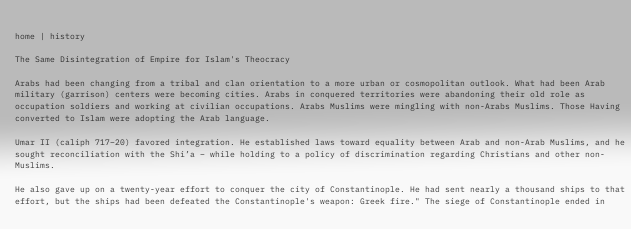home | history

The Same Disintegration of Empire for Islam's Theocracy

Arabs had been changing from a tribal and clan orientation to a more urban or cosmopolitan outlook. What had been Arab military (garrison) centers were becoming cities. Arabs in conquered territories were abandoning their old role as occupation soldiers and working at civilian occupations. Arabs Muslims were mingling with non-Arabs Muslims. Those Having converted to Islam were adopting the Arab language.

Umar II (caliph 717–20) favored integration. He established laws toward equality between Arab and non-Arab Muslims, and he sought reconciliation with the Shi’a – while holding to a policy of discrimination regarding Christians and other non-Muslims.

He also gave up on a twenty-year effort to conquer the city of Constantinople. He had sent nearly a thousand ships to that effort, but the ships had been defeated the Constantinople's weapon: Greek fire." The siege of Constantinople ended in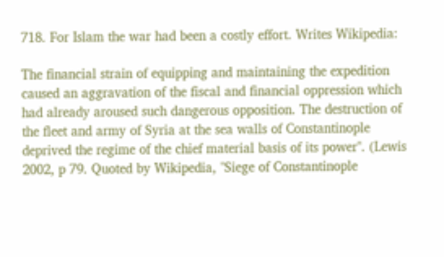718. For Islam the war had been a costly effort. Writes Wikipedia:

The financial strain of equipping and maintaining the expedition caused an aggravation of the fiscal and financial oppression which had already aroused such dangerous opposition. The destruction of the fleet and army of Syria at the sea walls of Constantinople deprived the regime of the chief material basis of its power". (Lewis 2002, p 79. Quoted by Wikipedia, "Siege of Constantinople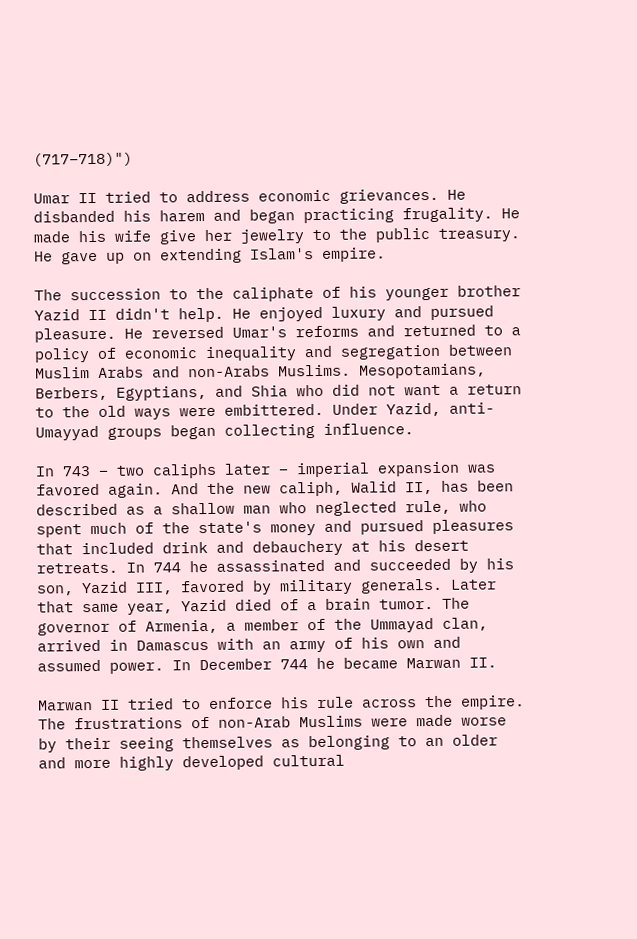(717–718)")

Umar II tried to address economic grievances. He disbanded his harem and began practicing frugality. He made his wife give her jewelry to the public treasury. He gave up on extending Islam's empire.

The succession to the caliphate of his younger brother Yazid II didn't help. He enjoyed luxury and pursued pleasure. He reversed Umar's reforms and returned to a policy of economic inequality and segregation between Muslim Arabs and non-Arabs Muslims. Mesopotamians, Berbers, Egyptians, and Shia who did not want a return to the old ways were embittered. Under Yazid, anti-Umayyad groups began collecting influence.

In 743 – two caliphs later – imperial expansion was favored again. And the new caliph, Walid II, has been described as a shallow man who neglected rule, who spent much of the state's money and pursued pleasures that included drink and debauchery at his desert retreats. In 744 he assassinated and succeeded by his son, Yazid III, favored by military generals. Later that same year, Yazid died of a brain tumor. The governor of Armenia, a member of the Ummayad clan, arrived in Damascus with an army of his own and assumed power. In December 744 he became Marwan II.

Marwan II tried to enforce his rule across the empire. The frustrations of non-Arab Muslims were made worse by their seeing themselves as belonging to an older and more highly developed cultural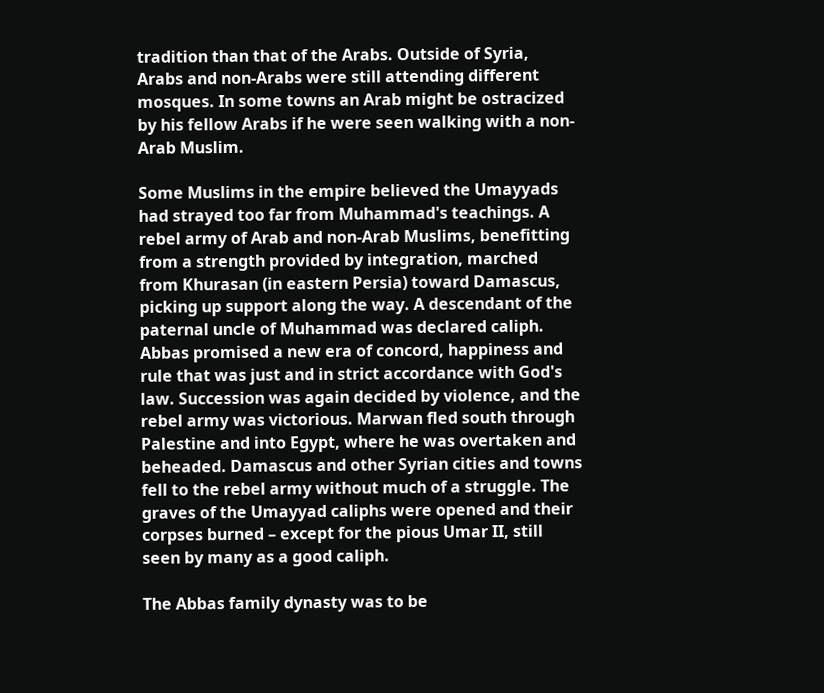tradition than that of the Arabs. Outside of Syria, Arabs and non-Arabs were still attending different mosques. In some towns an Arab might be ostracized by his fellow Arabs if he were seen walking with a non-Arab Muslim.

Some Muslims in the empire believed the Umayyads had strayed too far from Muhammad's teachings. A rebel army of Arab and non-Arab Muslims, benefitting from a strength provided by integration, marched from Khurasan (in eastern Persia) toward Damascus, picking up support along the way. A descendant of the paternal uncle of Muhammad was declared caliph. Abbas promised a new era of concord, happiness and rule that was just and in strict accordance with God's law. Succession was again decided by violence, and the rebel army was victorious. Marwan fled south through Palestine and into Egypt, where he was overtaken and beheaded. Damascus and other Syrian cities and towns fell to the rebel army without much of a struggle. The graves of the Umayyad caliphs were opened and their corpses burned – except for the pious Umar II, still seen by many as a good caliph.

The Abbas family dynasty was to be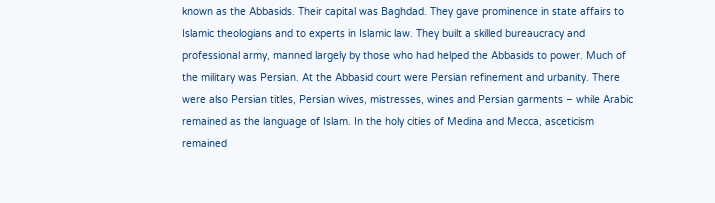known as the Abbasids. Their capital was Baghdad. They gave prominence in state affairs to Islamic theologians and to experts in Islamic law. They built a skilled bureaucracy and professional army, manned largely by those who had helped the Abbasids to power. Much of the military was Persian. At the Abbasid court were Persian refinement and urbanity. There were also Persian titles, Persian wives, mistresses, wines and Persian garments – while Arabic remained as the language of Islam. In the holy cities of Medina and Mecca, asceticism remained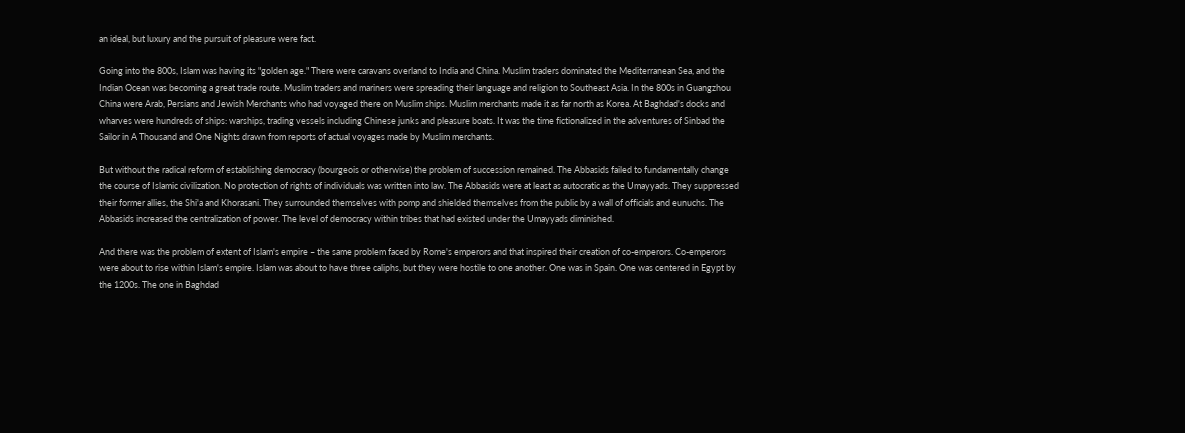an ideal, but luxury and the pursuit of pleasure were fact.

Going into the 800s, Islam was having its "golden age." There were caravans overland to India and China. Muslim traders dominated the Mediterranean Sea, and the Indian Ocean was becoming a great trade route. Muslim traders and mariners were spreading their language and religion to Southeast Asia. In the 800s in Guangzhou China were Arab, Persians and Jewish Merchants who had voyaged there on Muslim ships. Muslim merchants made it as far north as Korea. At Baghdad's docks and wharves were hundreds of ships: warships, trading vessels including Chinese junks and pleasure boats. It was the time fictionalized in the adventures of Sinbad the Sailor in A Thousand and One Nights drawn from reports of actual voyages made by Muslim merchants.

But without the radical reform of establishing democracy (bourgeois or otherwise) the problem of succession remained. The Abbasids failed to fundamentally change the course of Islamic civilization. No protection of rights of individuals was written into law. The Abbasids were at least as autocratic as the Umayyads. They suppressed their former allies, the Shi'a and Khorasani. They surrounded themselves with pomp and shielded themselves from the public by a wall of officials and eunuchs. The Abbasids increased the centralization of power. The level of democracy within tribes that had existed under the Umayyads diminished.

And there was the problem of extent of Islam's empire – the same problem faced by Rome's emperors and that inspired their creation of co-emperors. Co-emperors were about to rise within Islam's empire. Islam was about to have three caliphs, but they were hostile to one another. One was in Spain. One was centered in Egypt by the 1200s. The one in Baghdad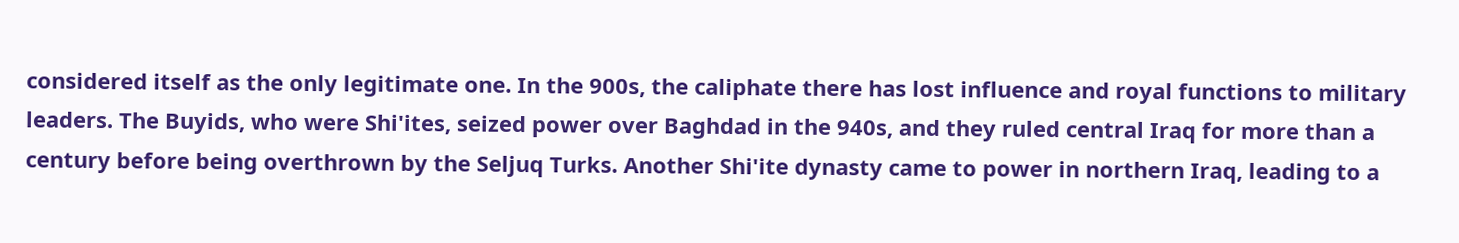considered itself as the only legitimate one. In the 900s, the caliphate there has lost influence and royal functions to military leaders. The Buyids, who were Shi'ites, seized power over Baghdad in the 940s, and they ruled central Iraq for more than a century before being overthrown by the Seljuq Turks. Another Shi'ite dynasty came to power in northern Iraq, leading to a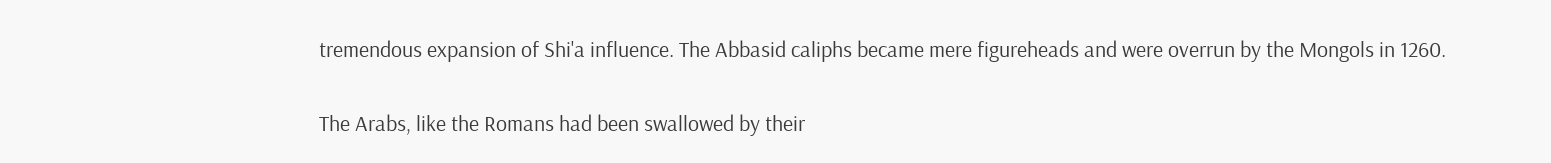tremendous expansion of Shi'a influence. The Abbasid caliphs became mere figureheads and were overrun by the Mongols in 1260.

The Arabs, like the Romans had been swallowed by their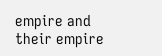empire and their empire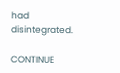had disintegrated.

CONTINUE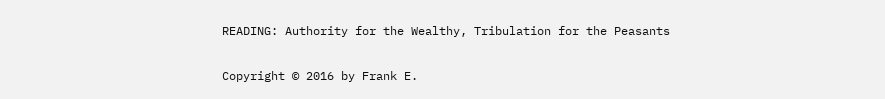READING: Authority for the Wealthy, Tribulation for the Peasants

Copyright © 2016 by Frank E.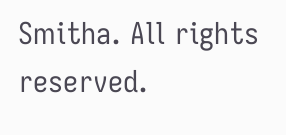Smitha. All rights reserved.